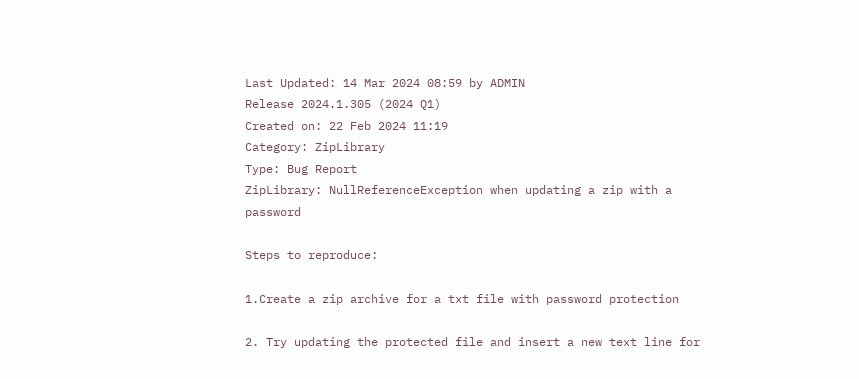Last Updated: 14 Mar 2024 08:59 by ADMIN
Release 2024.1.305 (2024 Q1)
Created on: 22 Feb 2024 11:19
Category: ZipLibrary
Type: Bug Report
ZipLibrary: NullReferenceException when updating a zip with a password

Steps to reproduce:

1.Create a zip archive for a txt file with password protection

2. Try updating the protected file and insert a new text line for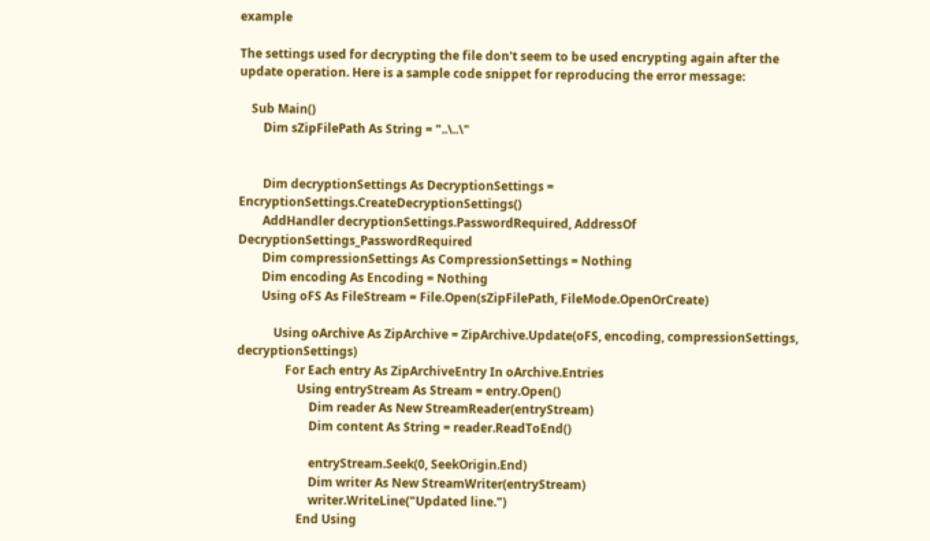example

The settings used for decrypting the file don't seem to be used encrypting again after the update operation. Here is a sample code snippet for reproducing the error message:

    Sub Main()
        Dim sZipFilePath As String = "..\..\"


        Dim decryptionSettings As DecryptionSettings = EncryptionSettings.CreateDecryptionSettings()
        AddHandler decryptionSettings.PasswordRequired, AddressOf DecryptionSettings_PasswordRequired
        Dim compressionSettings As CompressionSettings = Nothing
        Dim encoding As Encoding = Nothing
        Using oFS As FileStream = File.Open(sZipFilePath, FileMode.OpenOrCreate)

            Using oArchive As ZipArchive = ZipArchive.Update(oFS, encoding, compressionSettings, decryptionSettings)
                For Each entry As ZipArchiveEntry In oArchive.Entries
                    Using entryStream As Stream = entry.Open()
                        Dim reader As New StreamReader(entryStream)
                        Dim content As String = reader.ReadToEnd()

                        entryStream.Seek(0, SeekOrigin.End)
                        Dim writer As New StreamWriter(entryStream)
                        writer.WriteLine("Updated line.")
                    End Using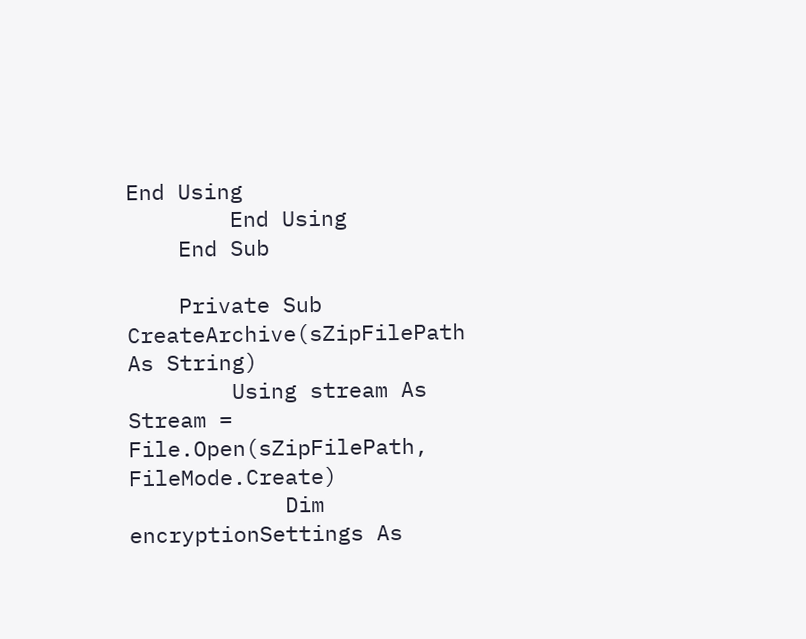End Using
        End Using
    End Sub

    Private Sub CreateArchive(sZipFilePath As String)
        Using stream As Stream = File.Open(sZipFilePath, FileMode.Create)
            Dim encryptionSettings As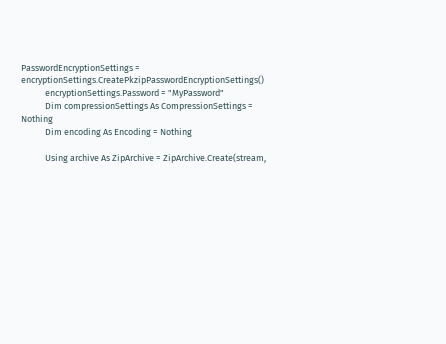PasswordEncryptionSettings = encryptionSettings.CreatePkzipPasswordEncryptionSettings()
            encryptionSettings.Password = "MyPassword"
            Dim compressionSettings As CompressionSettings = Nothing
            Dim encoding As Encoding = Nothing

            Using archive As ZipArchive = ZipArchive.Create(stream,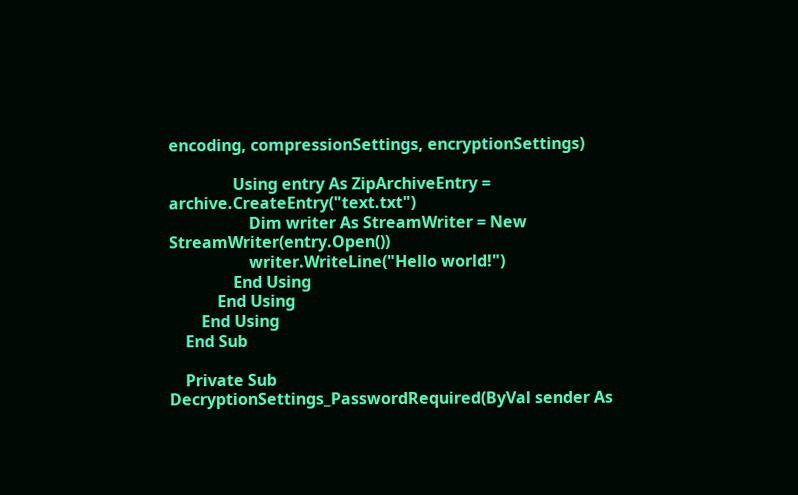encoding, compressionSettings, encryptionSettings)

                Using entry As ZipArchiveEntry = archive.CreateEntry("text.txt")
                    Dim writer As StreamWriter = New StreamWriter(entry.Open())
                    writer.WriteLine("Hello world!")
                End Using
            End Using
        End Using
    End Sub

    Private Sub DecryptionSettings_PasswordRequired(ByVal sender As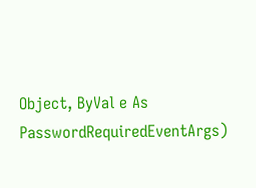Object, ByVal e As PasswordRequiredEventArgs)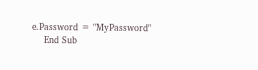e.Password = "MyPassword"
    End Sub